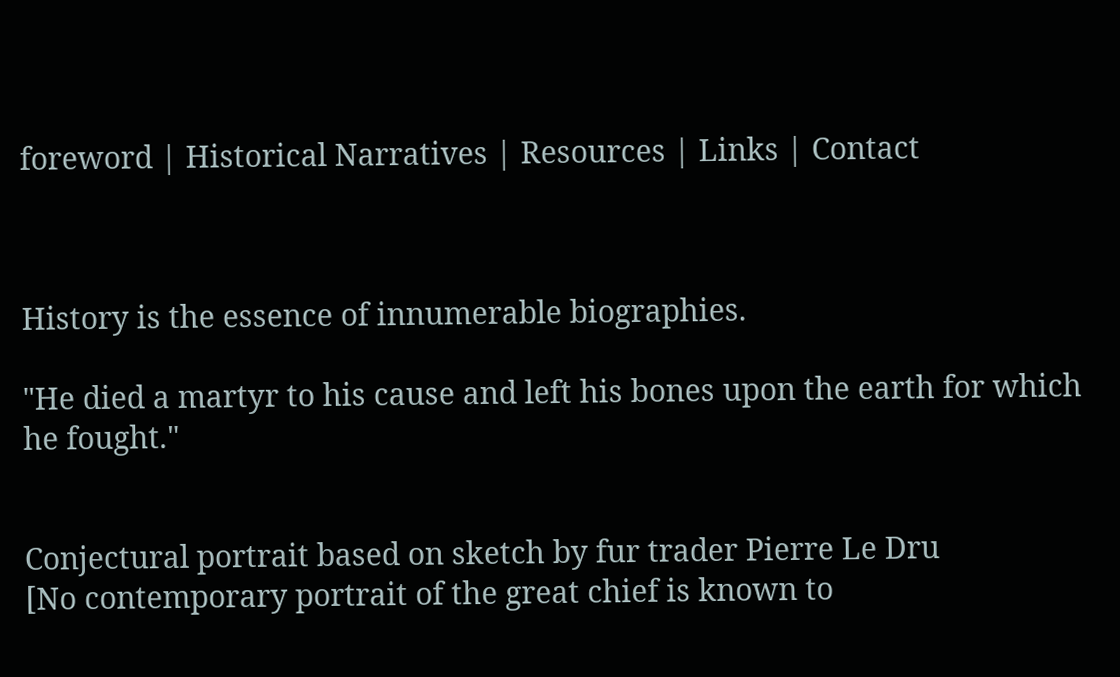foreword | Historical Narratives | Resources | Links | Contact



History is the essence of innumerable biographies.

"He died a martyr to his cause and left his bones upon the earth for which he fought."


Conjectural portrait based on sketch by fur trader Pierre Le Dru
[No contemporary portrait of the great chief is known to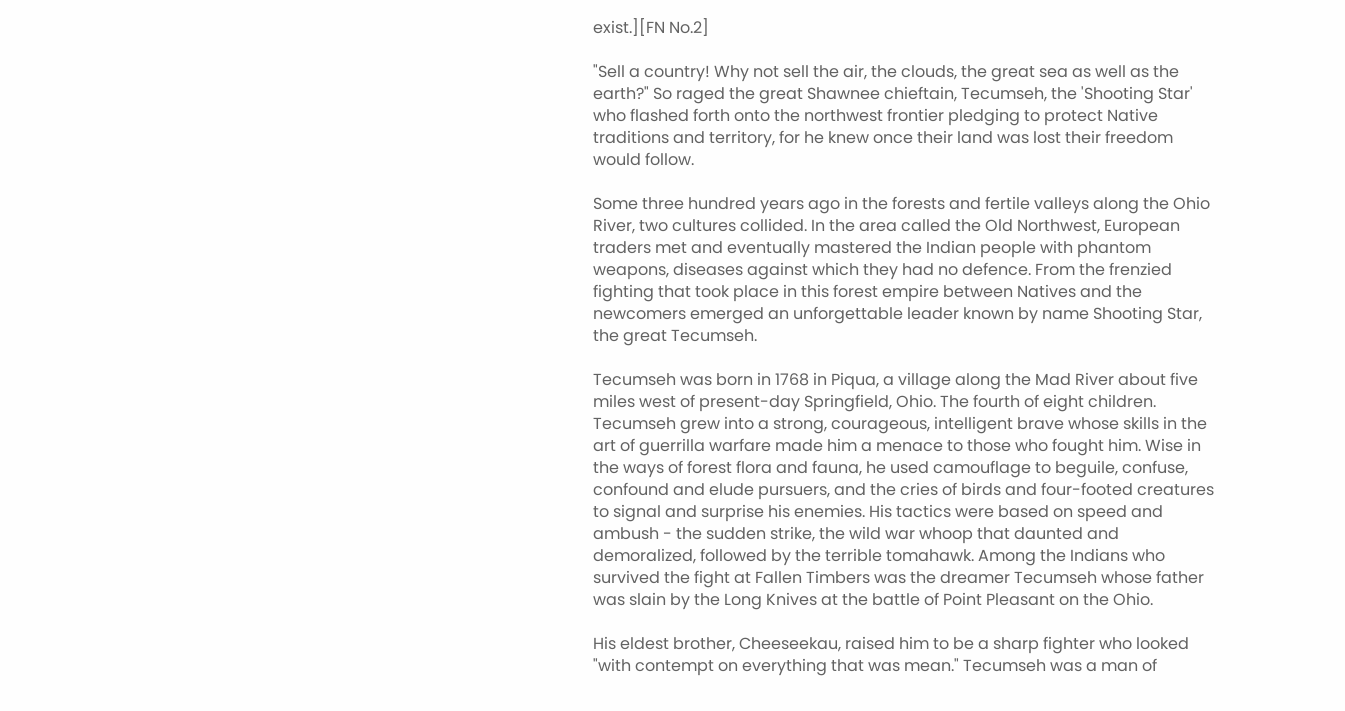exist.][FN No.2]

"Sell a country! Why not sell the air, the clouds, the great sea as well as the earth?" So raged the great Shawnee chieftain, Tecumseh, the 'Shooting Star' who flashed forth onto the northwest frontier pledging to protect Native traditions and territory, for he knew once their land was lost their freedom would follow.

Some three hundred years ago in the forests and fertile valleys along the Ohio River, two cultures collided. In the area called the Old Northwest, European traders met and eventually mastered the Indian people with phantom weapons, diseases against which they had no defence. From the frenzied fighting that took place in this forest empire between Natives and the newcomers emerged an unforgettable leader known by name Shooting Star, the great Tecumseh.

Tecumseh was born in 1768 in Piqua, a village along the Mad River about five miles west of present-day Springfield, Ohio. The fourth of eight children. Tecumseh grew into a strong, courageous, intelligent brave whose skills in the art of guerrilla warfare made him a menace to those who fought him. Wise in the ways of forest flora and fauna, he used camouflage to beguile, confuse, confound and elude pursuers, and the cries of birds and four-footed creatures to signal and surprise his enemies. His tactics were based on speed and ambush - the sudden strike, the wild war whoop that daunted and demoralized, followed by the terrible tomahawk. Among the Indians who survived the fight at Fallen Timbers was the dreamer Tecumseh whose father was slain by the Long Knives at the battle of Point Pleasant on the Ohio.

His eldest brother, Cheeseekau, raised him to be a sharp fighter who looked "with contempt on everything that was mean." Tecumseh was a man of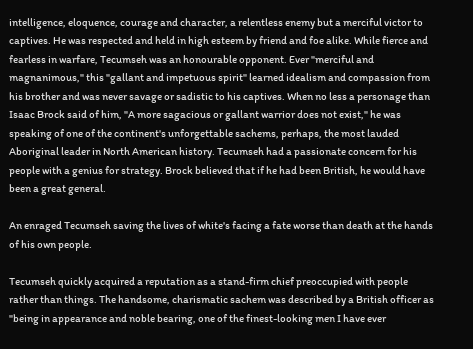intelligence, eloquence, courage and character, a relentless enemy but a merciful victor to captives. He was respected and held in high esteem by friend and foe alike. While fierce and fearless in warfare, Tecumseh was an honourable opponent. Ever "merciful and magnanimous," this "gallant and impetuous spirit" learned idealism and compassion from his brother and was never savage or sadistic to his captives. When no less a personage than Isaac Brock said of him, "A more sagacious or gallant warrior does not exist," he was speaking of one of the continent's unforgettable sachems, perhaps, the most lauded Aboriginal leader in North American history. Tecumseh had a passionate concern for his people with a genius for strategy. Brock believed that if he had been British, he would have been a great general.

An enraged Tecumseh saving the lives of white's facing a fate worse than death at the hands of his own people.

Tecumseh quickly acquired a reputation as a stand-firm chief preoccupied with people rather than things. The handsome, charismatic sachem was described by a British officer as "being in appearance and noble bearing, one of the finest-looking men I have ever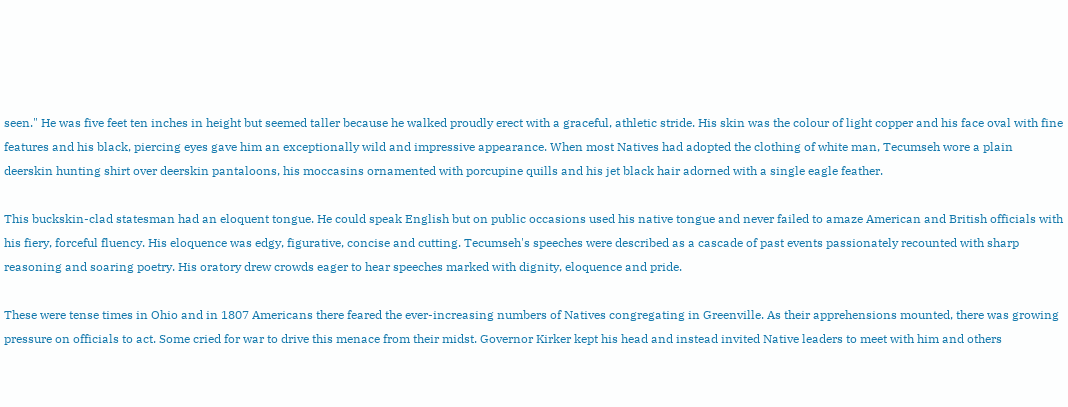seen." He was five feet ten inches in height but seemed taller because he walked proudly erect with a graceful, athletic stride. His skin was the colour of light copper and his face oval with fine features and his black, piercing eyes gave him an exceptionally wild and impressive appearance. When most Natives had adopted the clothing of white man, Tecumseh wore a plain deerskin hunting shirt over deerskin pantaloons, his moccasins ornamented with porcupine quills and his jet black hair adorned with a single eagle feather.

This buckskin-clad statesman had an eloquent tongue. He could speak English but on public occasions used his native tongue and never failed to amaze American and British officials with his fiery, forceful fluency. His eloquence was edgy, figurative, concise and cutting. Tecumseh's speeches were described as a cascade of past events passionately recounted with sharp reasoning and soaring poetry. His oratory drew crowds eager to hear speeches marked with dignity, eloquence and pride.

These were tense times in Ohio and in 1807 Americans there feared the ever-increasing numbers of Natives congregating in Greenville. As their apprehensions mounted, there was growing pressure on officials to act. Some cried for war to drive this menace from their midst. Governor Kirker kept his head and instead invited Native leaders to meet with him and others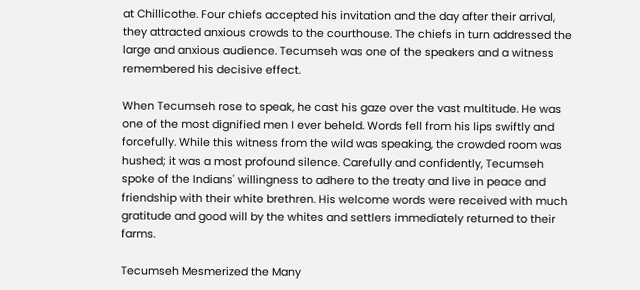at Chillicothe. Four chiefs accepted his invitation and the day after their arrival, they attracted anxious crowds to the courthouse. The chiefs in turn addressed the large and anxious audience. Tecumseh was one of the speakers and a witness remembered his decisive effect.

When Tecumseh rose to speak, he cast his gaze over the vast multitude. He was one of the most dignified men I ever beheld. Words fell from his lips swiftly and forcefully. While this witness from the wild was speaking, the crowded room was hushed; it was a most profound silence. Carefully and confidently, Tecumseh spoke of the Indians' willingness to adhere to the treaty and live in peace and friendship with their white brethren. His welcome words were received with much gratitude and good will by the whites and settlers immediately returned to their farms.

Tecumseh Mesmerized the Many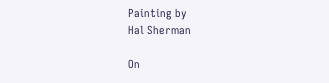Painting by
Hal Sherman

On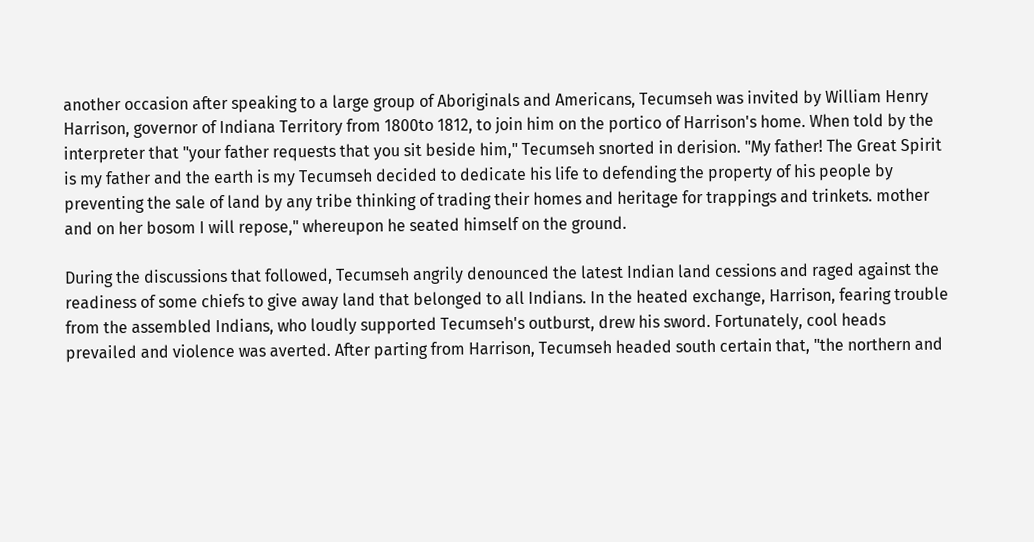another occasion after speaking to a large group of Aboriginals and Americans, Tecumseh was invited by William Henry Harrison, governor of Indiana Territory from 1800to 1812, to join him on the portico of Harrison's home. When told by the interpreter that "your father requests that you sit beside him," Tecumseh snorted in derision. "My father! The Great Spirit is my father and the earth is my Tecumseh decided to dedicate his life to defending the property of his people by preventing the sale of land by any tribe thinking of trading their homes and heritage for trappings and trinkets. mother and on her bosom I will repose," whereupon he seated himself on the ground.

During the discussions that followed, Tecumseh angrily denounced the latest Indian land cessions and raged against the readiness of some chiefs to give away land that belonged to all Indians. In the heated exchange, Harrison, fearing trouble from the assembled Indians, who loudly supported Tecumseh's outburst, drew his sword. Fortunately, cool heads prevailed and violence was averted. After parting from Harrison, Tecumseh headed south certain that, "the northern and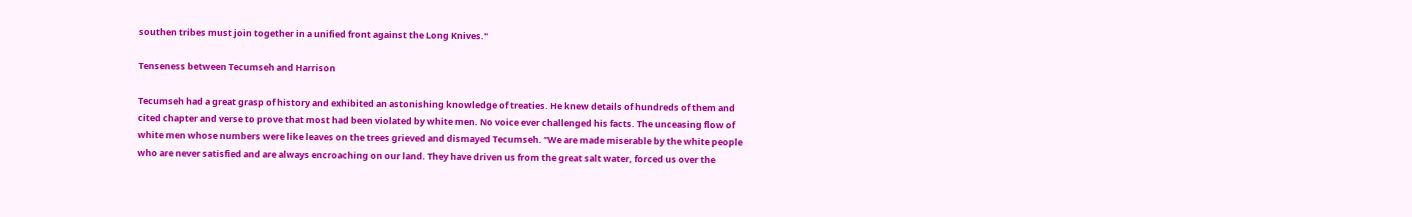southen tribes must join together in a unified front against the Long Knives."

Tenseness between Tecumseh and Harrison

Tecumseh had a great grasp of history and exhibited an astonishing knowledge of treaties. He knew details of hundreds of them and cited chapter and verse to prove that most had been violated by white men. No voice ever challenged his facts. The unceasing flow of white men whose numbers were like leaves on the trees grieved and dismayed Tecumseh. "We are made miserable by the white people who are never satisfied and are always encroaching on our land. They have driven us from the great salt water, forced us over the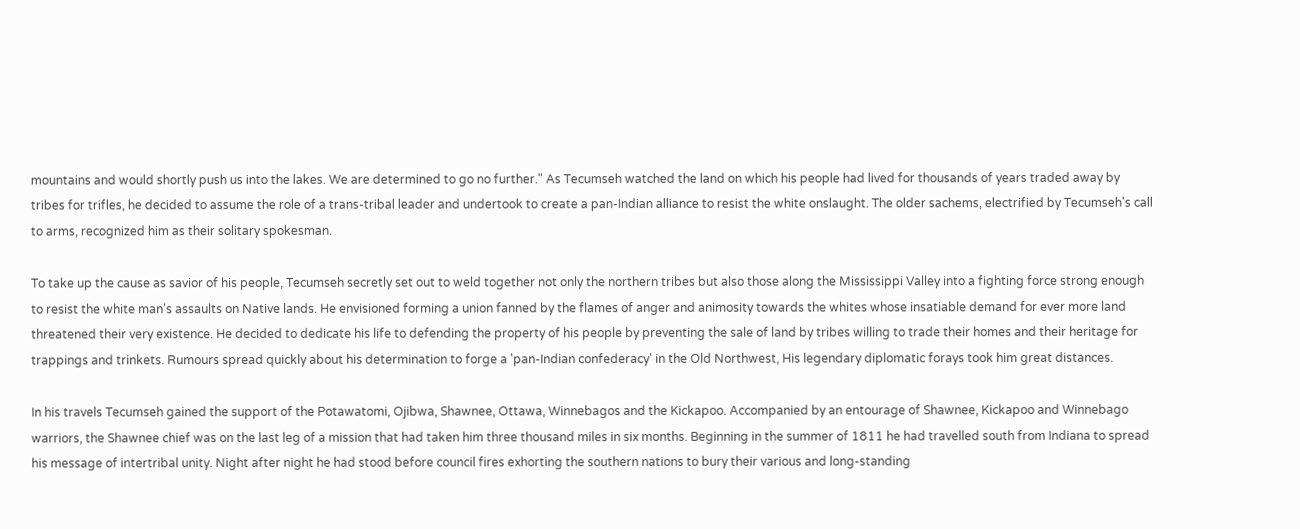mountains and would shortly push us into the lakes. We are determined to go no further." As Tecumseh watched the land on which his people had lived for thousands of years traded away by tribes for trifles, he decided to assume the role of a trans-tribal leader and undertook to create a pan-Indian alliance to resist the white onslaught. The older sachems, electrified by Tecumseh's call to arms, recognized him as their solitary spokesman.

To take up the cause as savior of his people, Tecumseh secretly set out to weld together not only the northern tribes but also those along the Mississippi Valley into a fighting force strong enough to resist the white man's assaults on Native lands. He envisioned forming a union fanned by the flames of anger and animosity towards the whites whose insatiable demand for ever more land threatened their very existence. He decided to dedicate his life to defending the property of his people by preventing the sale of land by tribes willing to trade their homes and their heritage for trappings and trinkets. Rumours spread quickly about his determination to forge a 'pan-Indian confederacy' in the Old Northwest, His legendary diplomatic forays took him great distances.

In his travels Tecumseh gained the support of the Potawatomi, Ojibwa, Shawnee, Ottawa, Winnebagos and the Kickapoo. Accompanied by an entourage of Shawnee, Kickapoo and Winnebago warriors, the Shawnee chief was on the last leg of a mission that had taken him three thousand miles in six months. Beginning in the summer of 1811 he had travelled south from Indiana to spread his message of intertribal unity. Night after night he had stood before council fires exhorting the southern nations to bury their various and long-standing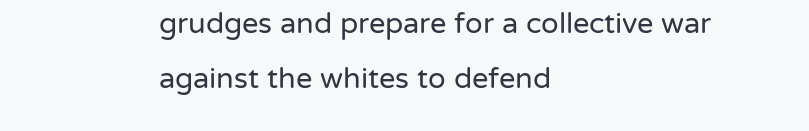grudges and prepare for a collective war against the whites to defend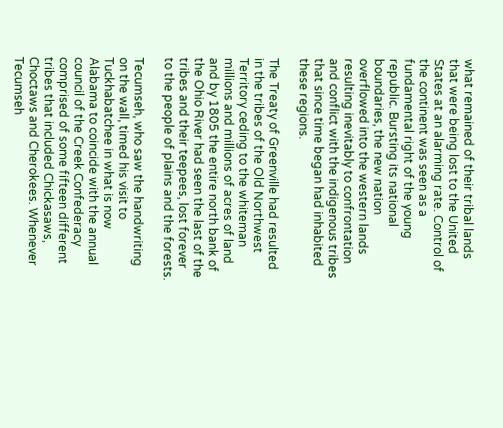what remained of their tribal lands that were being lost to the United States at an alarming rate. Control of the continent was seen as a fundamental right of the young republic. Bursting its national boundaries, the new nation overflowed into the western lands resulting inevitably to confrontation and conflict with the indigenous tribes that since time began had inhabited these regions.

The Treaty of Greenville had resulted in the tribes of the Old Northwest Territory ceding to the whiteman millions and millions of acres of land and by 1805 the entire north bank of the Ohio River had seen the last of the tribes and their teepees, lost forever to the people of plains and the forests.

Tecumseh, who saw the handwriting on the wall, timed his visit to Tuckhabatchee in what is now Alabama to coincide with the annual council of the Creek Confederacy comprised of some fifteen different tribes that included Chickasaws, Choctaws and Cherokees. Whenever Tecumseh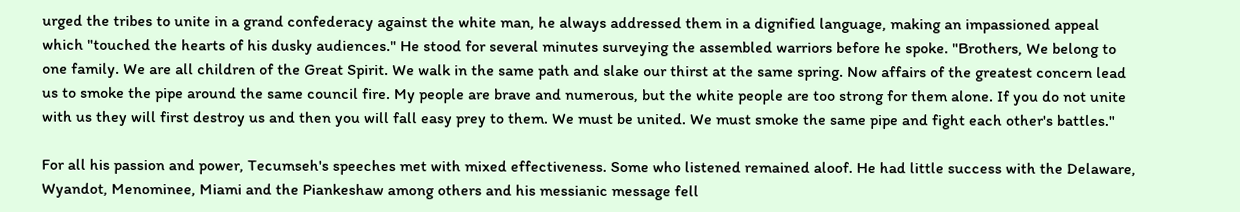urged the tribes to unite in a grand confederacy against the white man, he always addressed them in a dignified language, making an impassioned appeal which "touched the hearts of his dusky audiences." He stood for several minutes surveying the assembled warriors before he spoke. "Brothers, We belong to one family. We are all children of the Great Spirit. We walk in the same path and slake our thirst at the same spring. Now affairs of the greatest concern lead us to smoke the pipe around the same council fire. My people are brave and numerous, but the white people are too strong for them alone. If you do not unite with us they will first destroy us and then you will fall easy prey to them. We must be united. We must smoke the same pipe and fight each other's battles."

For all his passion and power, Tecumseh's speeches met with mixed effectiveness. Some who listened remained aloof. He had little success with the Delaware, Wyandot, Menominee, Miami and the Piankeshaw among others and his messianic message fell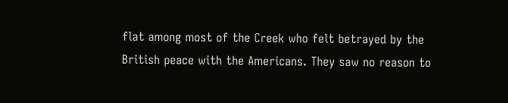flat among most of the Creek who felt betrayed by the British peace with the Americans. They saw no reason to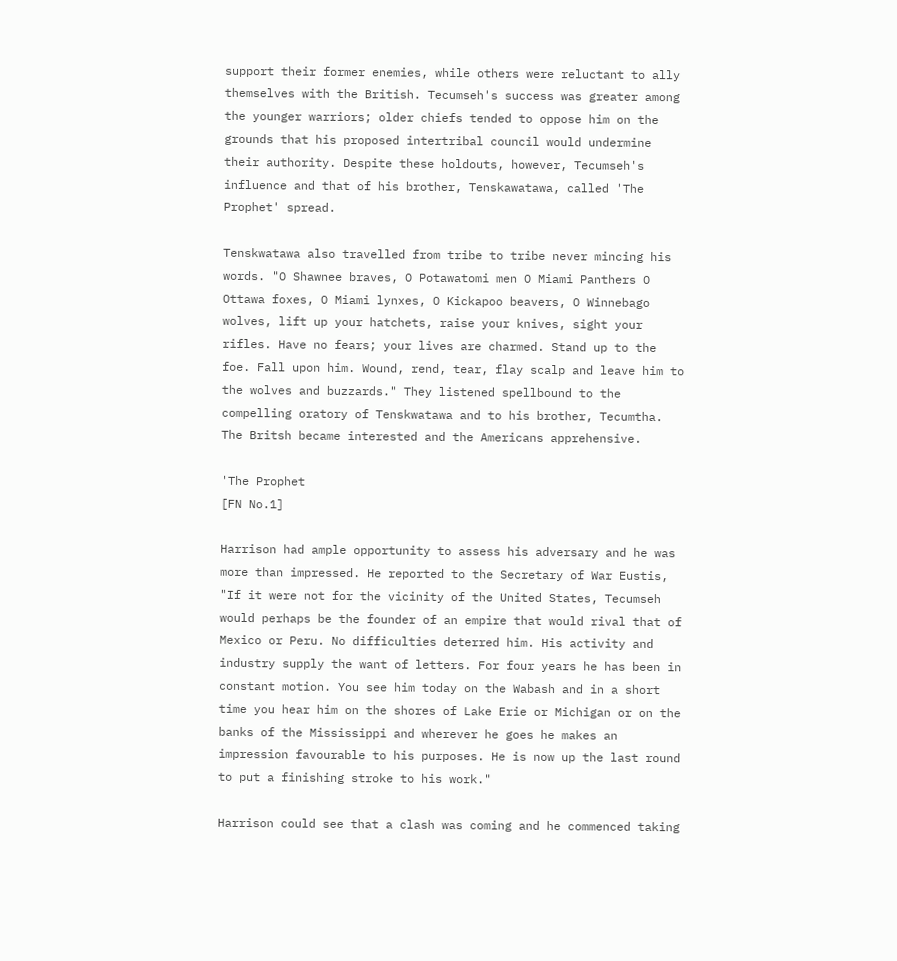support their former enemies, while others were reluctant to ally themselves with the British. Tecumseh's success was greater among the younger warriors; older chiefs tended to oppose him on the grounds that his proposed intertribal council would undermine their authority. Despite these holdouts, however, Tecumseh's influence and that of his brother, Tenskawatawa, called 'The Prophet' spread.

Tenskwatawa also travelled from tribe to tribe never mincing his words. "O Shawnee braves, O Potawatomi men O Miami Panthers O Ottawa foxes, O Miami lynxes, O Kickapoo beavers, O Winnebago wolves, lift up your hatchets, raise your knives, sight your rifles. Have no fears; your lives are charmed. Stand up to the foe. Fall upon him. Wound, rend, tear, flay scalp and leave him to the wolves and buzzards." They listened spellbound to the compelling oratory of Tenskwatawa and to his brother, Tecumtha. The Britsh became interested and the Americans apprehensive.

'The Prophet
[FN No.1]

Harrison had ample opportunity to assess his adversary and he was more than impressed. He reported to the Secretary of War Eustis, "If it were not for the vicinity of the United States, Tecumseh would perhaps be the founder of an empire that would rival that of Mexico or Peru. No difficulties deterred him. His activity and industry supply the want of letters. For four years he has been in constant motion. You see him today on the Wabash and in a short time you hear him on the shores of Lake Erie or Michigan or on the banks of the Mississippi and wherever he goes he makes an impression favourable to his purposes. He is now up the last round to put a finishing stroke to his work."

Harrison could see that a clash was coming and he commenced taking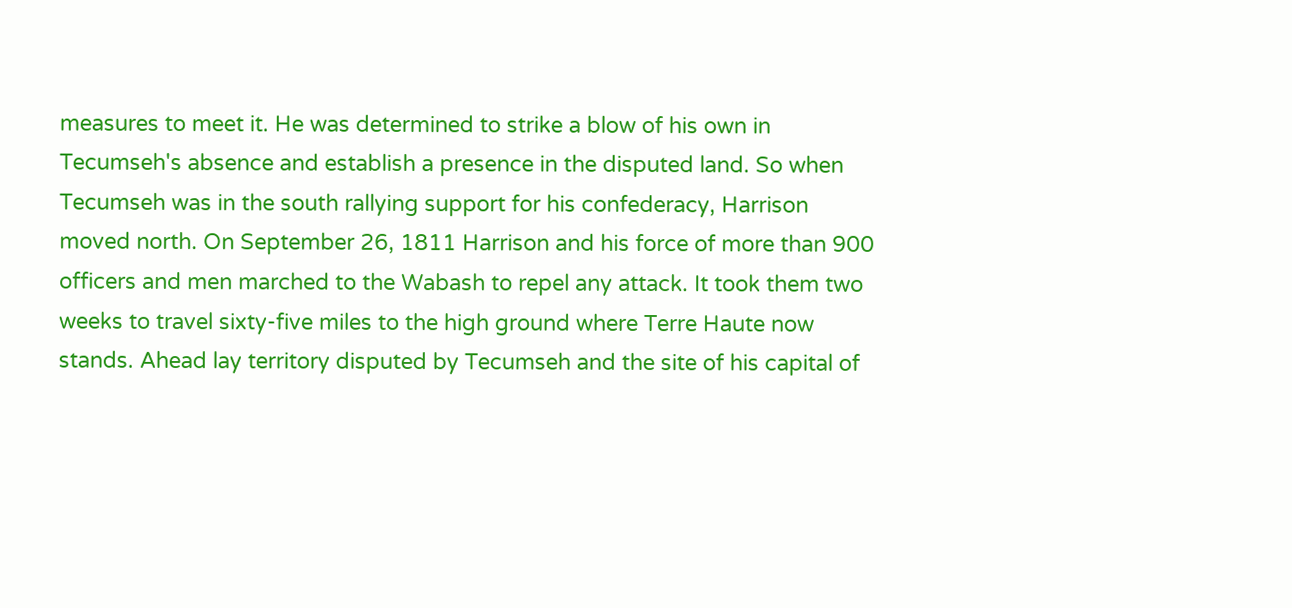measures to meet it. He was determined to strike a blow of his own in Tecumseh's absence and establish a presence in the disputed land. So when Tecumseh was in the south rallying support for his confederacy, Harrison moved north. On September 26, 1811 Harrison and his force of more than 900 officers and men marched to the Wabash to repel any attack. It took them two weeks to travel sixty-five miles to the high ground where Terre Haute now stands. Ahead lay territory disputed by Tecumseh and the site of his capital of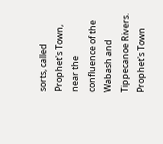sorts, called Prophet's Town, near the confluence of the Wabash and Tippecanoe Rivers. Prophet's Town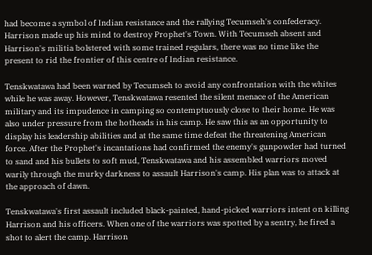had become a symbol of Indian resistance and the rallying Tecumseh's confederacy. Harrison made up his mind to destroy Prophet's Town. With Tecumseh absent and Harrison's militia bolstered with some trained regulars, there was no time like the present to rid the frontier of this centre of Indian resistance.

Tenskwatawa had been warned by Tecumseh to avoid any confrontation with the whites while he was away. However, Tenskwatawa resented the silent menace of the American military and its impudence in camping so contemptuously close to their home. He was also under pressure from the hotheads in his camp. He saw this as an opportunity to display his leadership abilities and at the same time defeat the threatening American force. After the Prophet's incantations had confirmed the enemy's gunpowder had turned to sand and his bullets to soft mud, Tenskwatawa and his assembled warriors moved warily through the murky darkness to assault Harrison's camp. His plan was to attack at the approach of dawn.

Tenskwatawa's first assault included black-painted, hand-picked warriors intent on killing Harrison and his officers. When one of the warriors was spotted by a sentry, he fired a shot to alert the camp. Harrison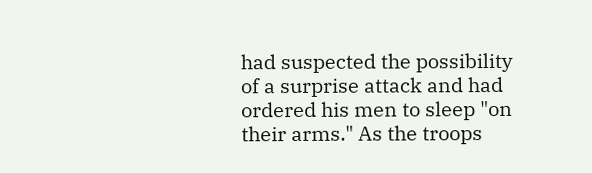had suspected the possibility of a surprise attack and had ordered his men to sleep "on their arms." As the troops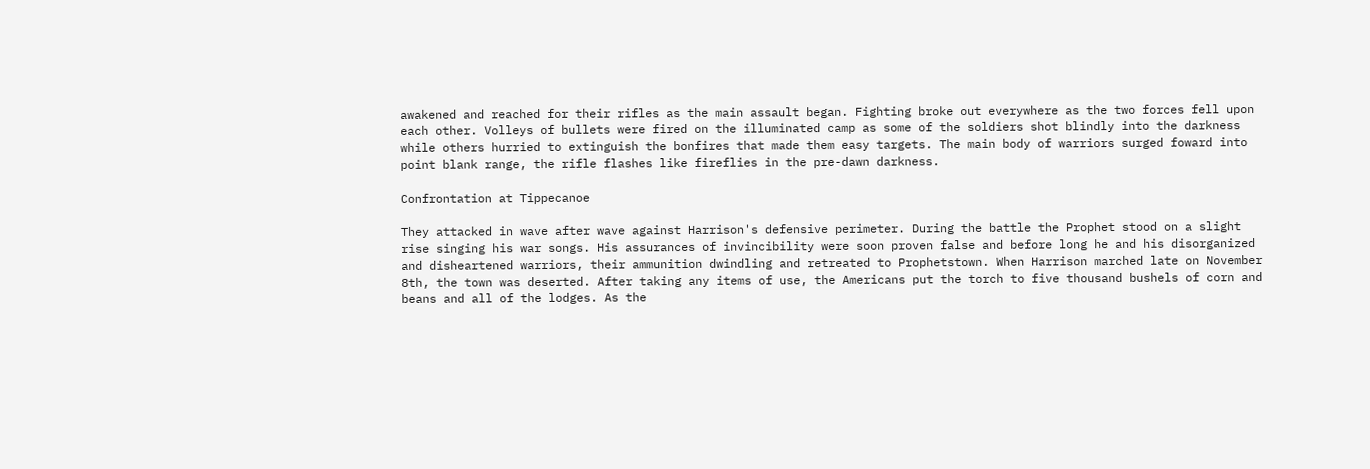awakened and reached for their rifles as the main assault began. Fighting broke out everywhere as the two forces fell upon each other. Volleys of bullets were fired on the illuminated camp as some of the soldiers shot blindly into the darkness while others hurried to extinguish the bonfires that made them easy targets. The main body of warriors surged foward into point blank range, the rifle flashes like fireflies in the pre-dawn darkness.

Confrontation at Tippecanoe

They attacked in wave after wave against Harrison's defensive perimeter. During the battle the Prophet stood on a slight rise singing his war songs. His assurances of invincibility were soon proven false and before long he and his disorganized and disheartened warriors, their ammunition dwindling and retreated to Prophetstown. When Harrison marched late on November 8th, the town was deserted. After taking any items of use, the Americans put the torch to five thousand bushels of corn and beans and all of the lodges. As the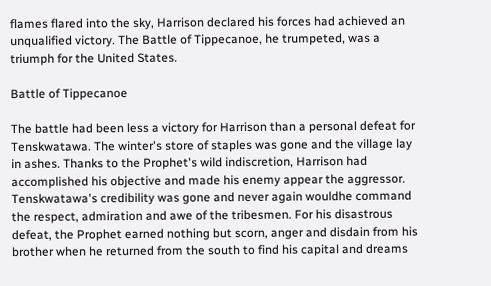flames flared into the sky, Harrison declared his forces had achieved an unqualified victory. The Battle of Tippecanoe, he trumpeted, was a triumph for the United States.

Battle of Tippecanoe

The battle had been less a victory for Harrison than a personal defeat for Tenskwatawa. The winter's store of staples was gone and the village lay in ashes. Thanks to the Prophet's wild indiscretion, Harrison had accomplished his objective and made his enemy appear the aggressor. Tenskwatawa's credibility was gone and never again wouldhe command the respect, admiration and awe of the tribesmen. For his disastrous defeat, the Prophet earned nothing but scorn, anger and disdain from his brother when he returned from the south to find his capital and dreams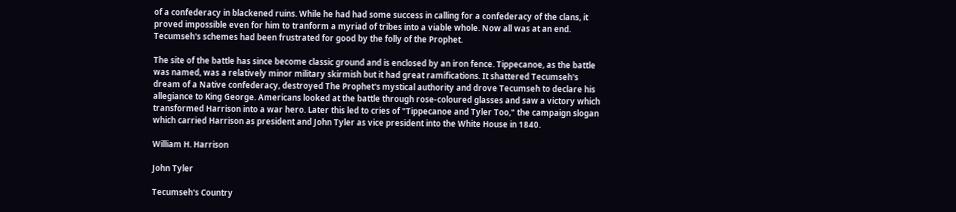of a confederacy in blackened ruins. While he had had some success in calling for a confederacy of the clans, it proved impossible even for him to tranform a myriad of tribes into a viable whole. Now all was at an end. Tecumseh's schemes had been frustrated for good by the folly of the Prophet.

The site of the battle has since become classic ground and is enclosed by an iron fence. Tippecanoe, as the battle was named, was a relatively minor military skirmish but it had great ramifications. It shattered Tecumseh's dream of a Native confederacy, destroyed The Prophet's mystical authority and drove Tecumseh to declare his allegiance to King George. Americans looked at the battle through rose-coloured glasses and saw a victory which transformed Harrison into a war hero. Later this led to cries of "Tippecanoe and Tyler Too," the campaign slogan which carried Harrison as president and John Tyler as vice president into the White House in 1840.

William H. Harrison

John Tyler

Tecumseh's Country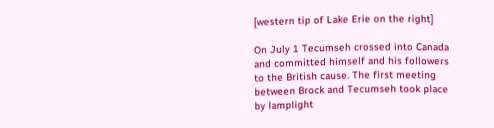[western tip of Lake Erie on the right]

On July 1 Tecumseh crossed into Canada and committed himself and his followers to the British cause. The first meeting between Brock and Tecumseh took place by lamplight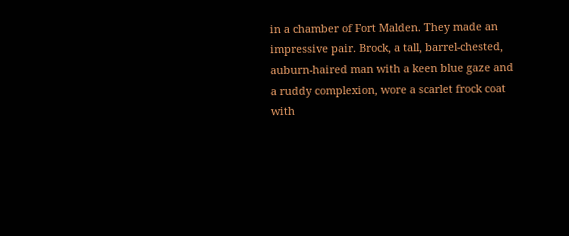in a chamber of Fort Malden. They made an impressive pair. Brock, a tall, barrel-chested, auburn-haired man with a keen blue gaze and a ruddy complexion, wore a scarlet frock coat with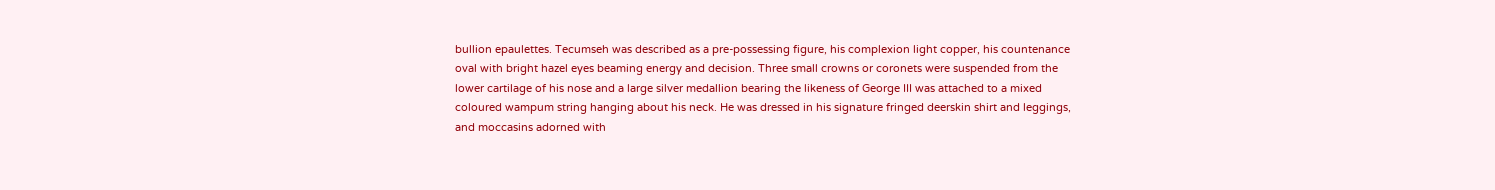bullion epaulettes. Tecumseh was described as a pre-possessing figure, his complexion light copper, his countenance oval with bright hazel eyes beaming energy and decision. Three small crowns or coronets were suspended from the lower cartilage of his nose and a large silver medallion bearing the likeness of George III was attached to a mixed coloured wampum string hanging about his neck. He was dressed in his signature fringed deerskin shirt and leggings, and moccasins adorned with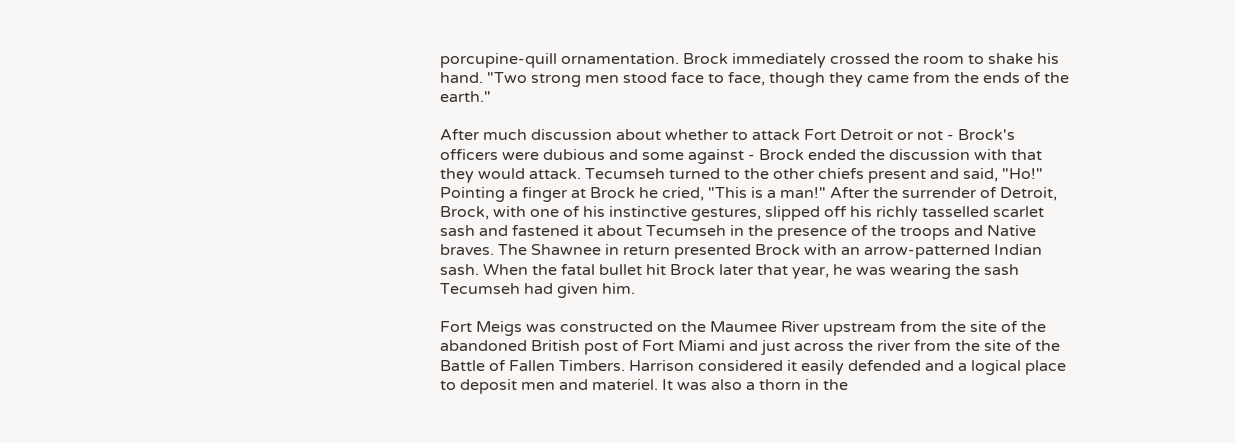porcupine-quill ornamentation. Brock immediately crossed the room to shake his hand. "Two strong men stood face to face, though they came from the ends of the earth."

After much discussion about whether to attack Fort Detroit or not - Brock's officers were dubious and some against - Brock ended the discussion with that they would attack. Tecumseh turned to the other chiefs present and said, "Ho!" Pointing a finger at Brock he cried, "This is a man!" After the surrender of Detroit, Brock, with one of his instinctive gestures, slipped off his richly tasselled scarlet sash and fastened it about Tecumseh in the presence of the troops and Native braves. The Shawnee in return presented Brock with an arrow-patterned Indian sash. When the fatal bullet hit Brock later that year, he was wearing the sash Tecumseh had given him.

Fort Meigs was constructed on the Maumee River upstream from the site of the abandoned British post of Fort Miami and just across the river from the site of the Battle of Fallen Timbers. Harrison considered it easily defended and a logical place to deposit men and materiel. It was also a thorn in the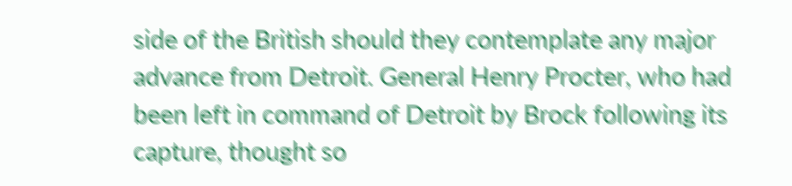side of the British should they contemplate any major advance from Detroit. General Henry Procter, who had been left in command of Detroit by Brock following its capture, thought so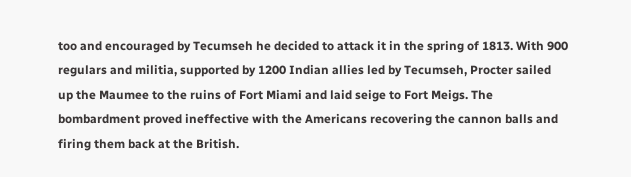too and encouraged by Tecumseh he decided to attack it in the spring of 1813. With 900 regulars and militia, supported by 1200 Indian allies led by Tecumseh, Procter sailed up the Maumee to the ruins of Fort Miami and laid seige to Fort Meigs. The bombardment proved ineffective with the Americans recovering the cannon balls and firing them back at the British.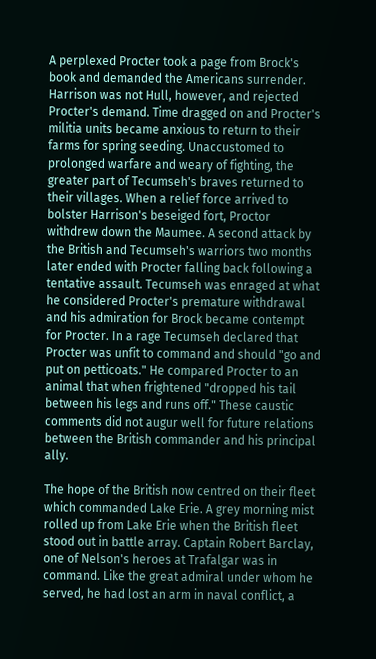A perplexed Procter took a page from Brock's book and demanded the Americans surrender. Harrison was not Hull, however, and rejected Procter's demand. Time dragged on and Procter's militia units became anxious to return to their farms for spring seeding. Unaccustomed to prolonged warfare and weary of fighting, the greater part of Tecumseh's braves returned to their villages. When a relief force arrived to bolster Harrison's beseiged fort, Proctor withdrew down the Maumee. A second attack by the British and Tecumseh's warriors two months later ended with Procter falling back following a tentative assault. Tecumseh was enraged at what he considered Procter's premature withdrawal and his admiration for Brock became contempt for Procter. In a rage Tecumseh declared that Procter was unfit to command and should "go and put on petticoats." He compared Procter to an animal that when frightened "dropped his tail between his legs and runs off." These caustic comments did not augur well for future relations between the British commander and his principal ally.

The hope of the British now centred on their fleet which commanded Lake Erie. A grey morning mist rolled up from Lake Erie when the British fleet stood out in battle array. Captain Robert Barclay, one of Nelson's heroes at Trafalgar was in command. Like the great admiral under whom he served, he had lost an arm in naval conflict, a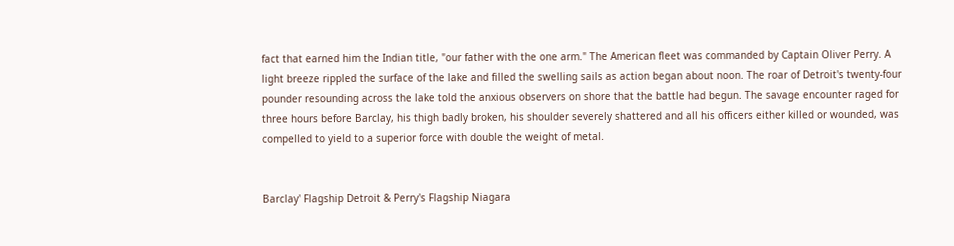fact that earned him the Indian title, "our father with the one arm." The American fleet was commanded by Captain Oliver Perry. A light breeze rippled the surface of the lake and filled the swelling sails as action began about noon. The roar of Detroit's twenty-four pounder resounding across the lake told the anxious observers on shore that the battle had begun. The savage encounter raged for three hours before Barclay, his thigh badly broken, his shoulder severely shattered and all his officers either killed or wounded, was compelled to yield to a superior force with double the weight of metal.


Barclay' Flagship Detroit & Perry's Flagship Niagara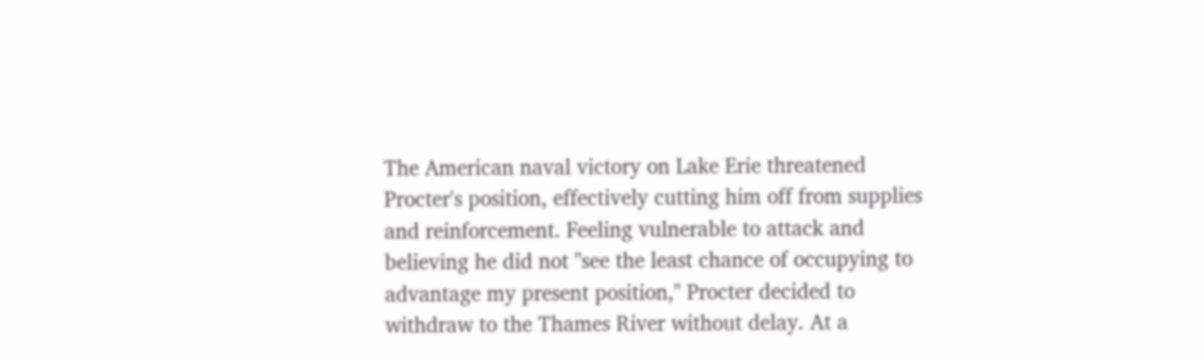The American naval victory on Lake Erie threatened Procter's position, effectively cutting him off from supplies and reinforcement. Feeling vulnerable to attack and believing he did not "see the least chance of occupying to advantage my present position," Procter decided to withdraw to the Thames River without delay. At a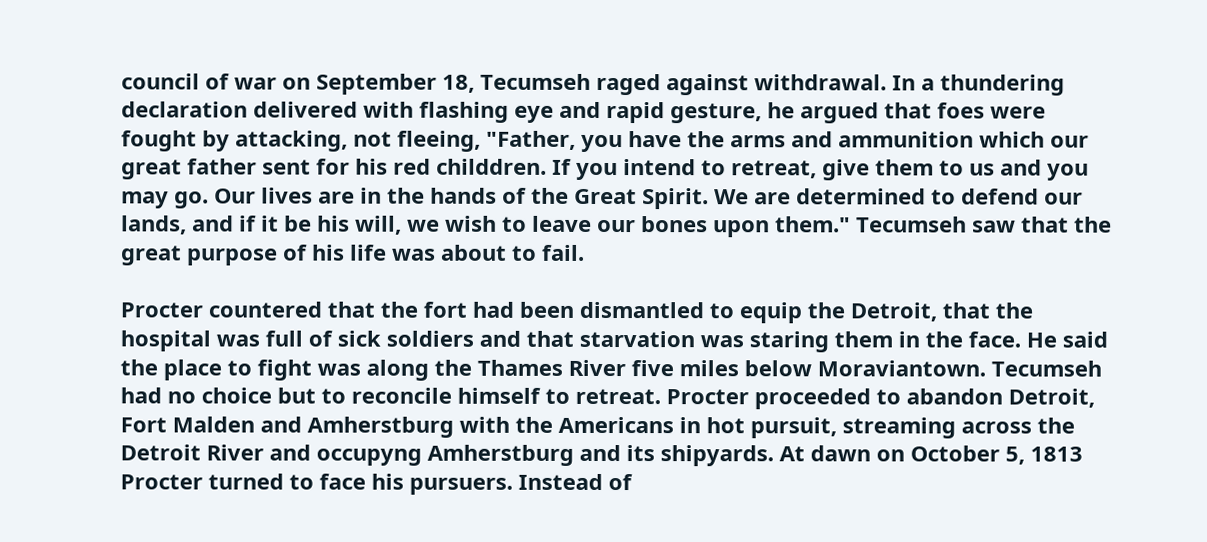council of war on September 18, Tecumseh raged against withdrawal. In a thundering declaration delivered with flashing eye and rapid gesture, he argued that foes were fought by attacking, not fleeing, "Father, you have the arms and ammunition which our great father sent for his red childdren. If you intend to retreat, give them to us and you may go. Our lives are in the hands of the Great Spirit. We are determined to defend our lands, and if it be his will, we wish to leave our bones upon them." Tecumseh saw that the great purpose of his life was about to fail.

Procter countered that the fort had been dismantled to equip the Detroit, that the hospital was full of sick soldiers and that starvation was staring them in the face. He said the place to fight was along the Thames River five miles below Moraviantown. Tecumseh had no choice but to reconcile himself to retreat. Procter proceeded to abandon Detroit, Fort Malden and Amherstburg with the Americans in hot pursuit, streaming across the Detroit River and occupyng Amherstburg and its shipyards. At dawn on October 5, 1813 Procter turned to face his pursuers. Instead of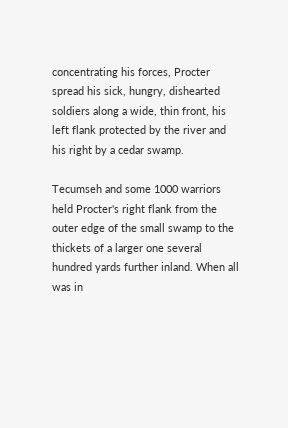concentrating his forces, Procter spread his sick, hungry, dishearted soldiers along a wide, thin front, his left flank protected by the river and his right by a cedar swamp.

Tecumseh and some 1000 warriors held Procter's right flank from the outer edge of the small swamp to the thickets of a larger one several hundred yards further inland. When all was in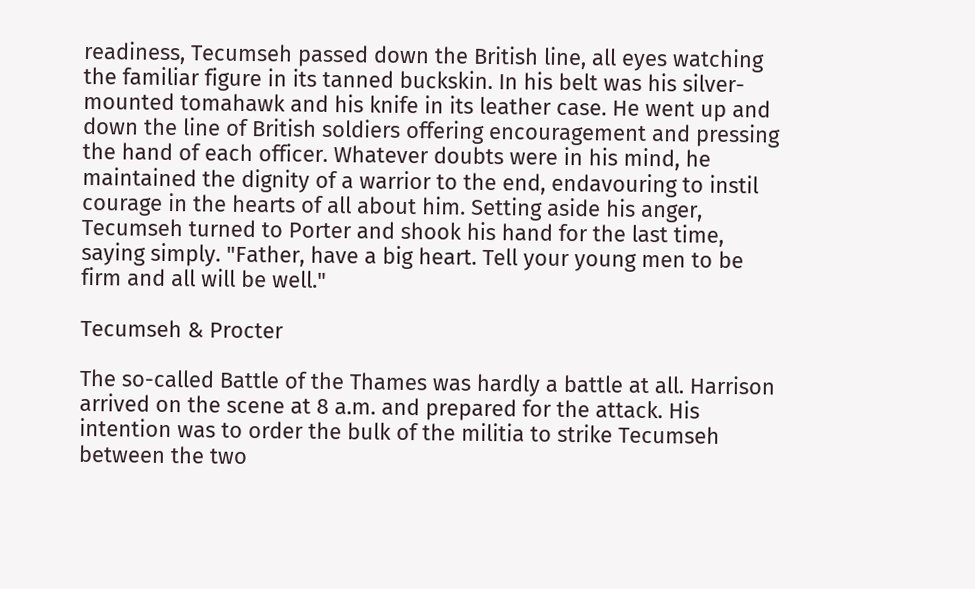readiness, Tecumseh passed down the British line, all eyes watching the familiar figure in its tanned buckskin. In his belt was his silver-mounted tomahawk and his knife in its leather case. He went up and down the line of British soldiers offering encouragement and pressing the hand of each officer. Whatever doubts were in his mind, he maintained the dignity of a warrior to the end, endavouring to instil courage in the hearts of all about him. Setting aside his anger, Tecumseh turned to Porter and shook his hand for the last time, saying simply. "Father, have a big heart. Tell your young men to be firm and all will be well."

Tecumseh & Procter

The so-called Battle of the Thames was hardly a battle at all. Harrison arrived on the scene at 8 a.m. and prepared for the attack. His intention was to order the bulk of the militia to strike Tecumseh between the two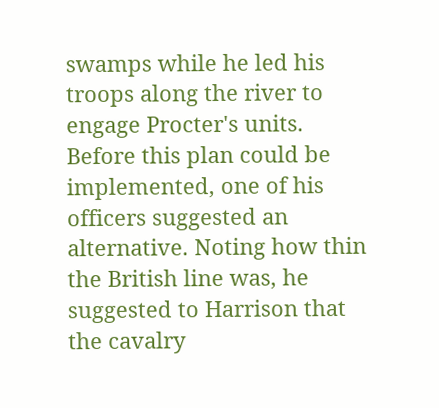swamps while he led his troops along the river to engage Procter's units. Before this plan could be implemented, one of his officers suggested an alternative. Noting how thin the British line was, he suggested to Harrison that the cavalry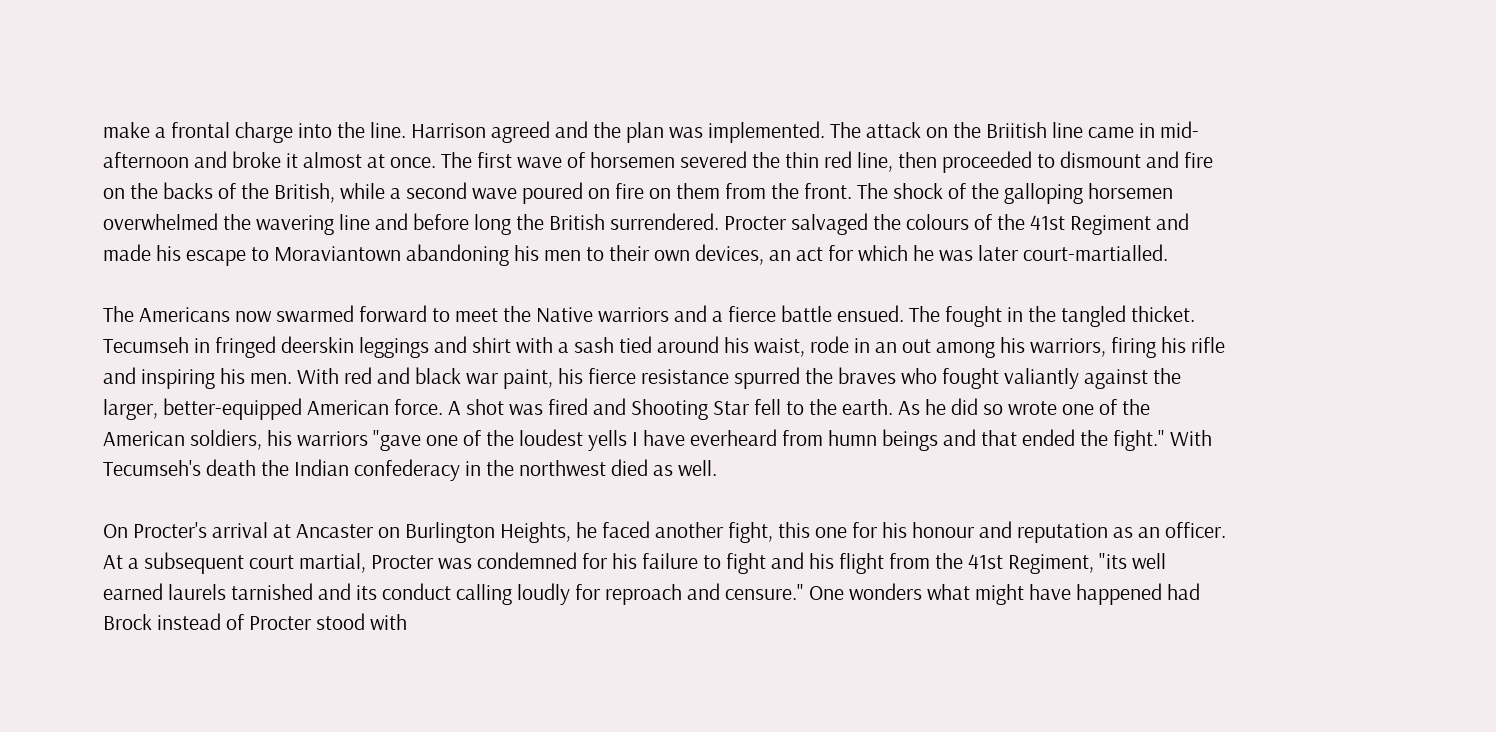make a frontal charge into the line. Harrison agreed and the plan was implemented. The attack on the Briitish line came in mid-afternoon and broke it almost at once. The first wave of horsemen severed the thin red line, then proceeded to dismount and fire on the backs of the British, while a second wave poured on fire on them from the front. The shock of the galloping horsemen overwhelmed the wavering line and before long the British surrendered. Procter salvaged the colours of the 41st Regiment and made his escape to Moraviantown abandoning his men to their own devices, an act for which he was later court-martialled.

The Americans now swarmed forward to meet the Native warriors and a fierce battle ensued. The fought in the tangled thicket. Tecumseh in fringed deerskin leggings and shirt with a sash tied around his waist, rode in an out among his warriors, firing his rifle and inspiring his men. With red and black war paint, his fierce resistance spurred the braves who fought valiantly against the larger, better-equipped American force. A shot was fired and Shooting Star fell to the earth. As he did so wrote one of the American soldiers, his warriors "gave one of the loudest yells I have everheard from humn beings and that ended the fight." With Tecumseh's death the Indian confederacy in the northwest died as well.

On Procter's arrival at Ancaster on Burlington Heights, he faced another fight, this one for his honour and reputation as an officer. At a subsequent court martial, Procter was condemned for his failure to fight and his flight from the 41st Regiment, "its well earned laurels tarnished and its conduct calling loudly for reproach and censure." One wonders what might have happened had Brock instead of Procter stood with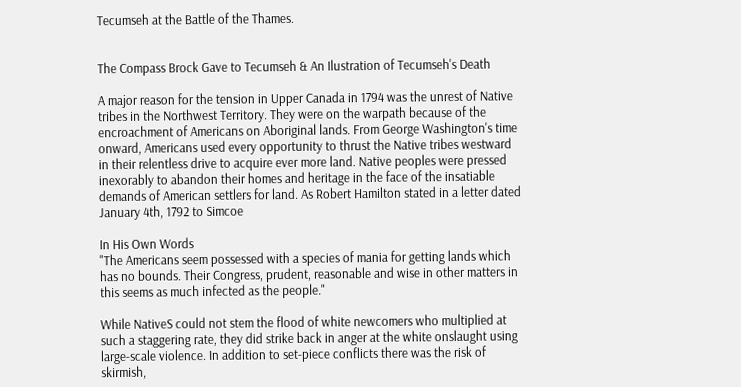Tecumseh at the Battle of the Thames.


The Compass Brock Gave to Tecumseh & An Ilustration of Tecumseh's Death

A major reason for the tension in Upper Canada in 1794 was the unrest of Native tribes in the Northwest Territory. They were on the warpath because of the encroachment of Americans on Aboriginal lands. From George Washington's time onward, Americans used every opportunity to thrust the Native tribes westward in their relentless drive to acquire ever more land. Native peoples were pressed inexorably to abandon their homes and heritage in the face of the insatiable demands of American settlers for land. As Robert Hamilton stated in a letter dated January 4th, 1792 to Simcoe

In His Own Words
"The Americans seem possessed with a species of mania for getting lands which has no bounds. Their Congress, prudent, reasonable and wise in other matters in this seems as much infected as the people."

While NativeS could not stem the flood of white newcomers who multiplied at such a staggering rate, they did strike back in anger at the white onslaught using large-scale violence. In addition to set-piece conflicts there was the risk of skirmish,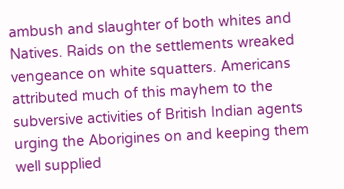ambush and slaughter of both whites and Natives. Raids on the settlements wreaked vengeance on white squatters. Americans attributed much of this mayhem to the subversive activities of British Indian agents urging the Aborigines on and keeping them well supplied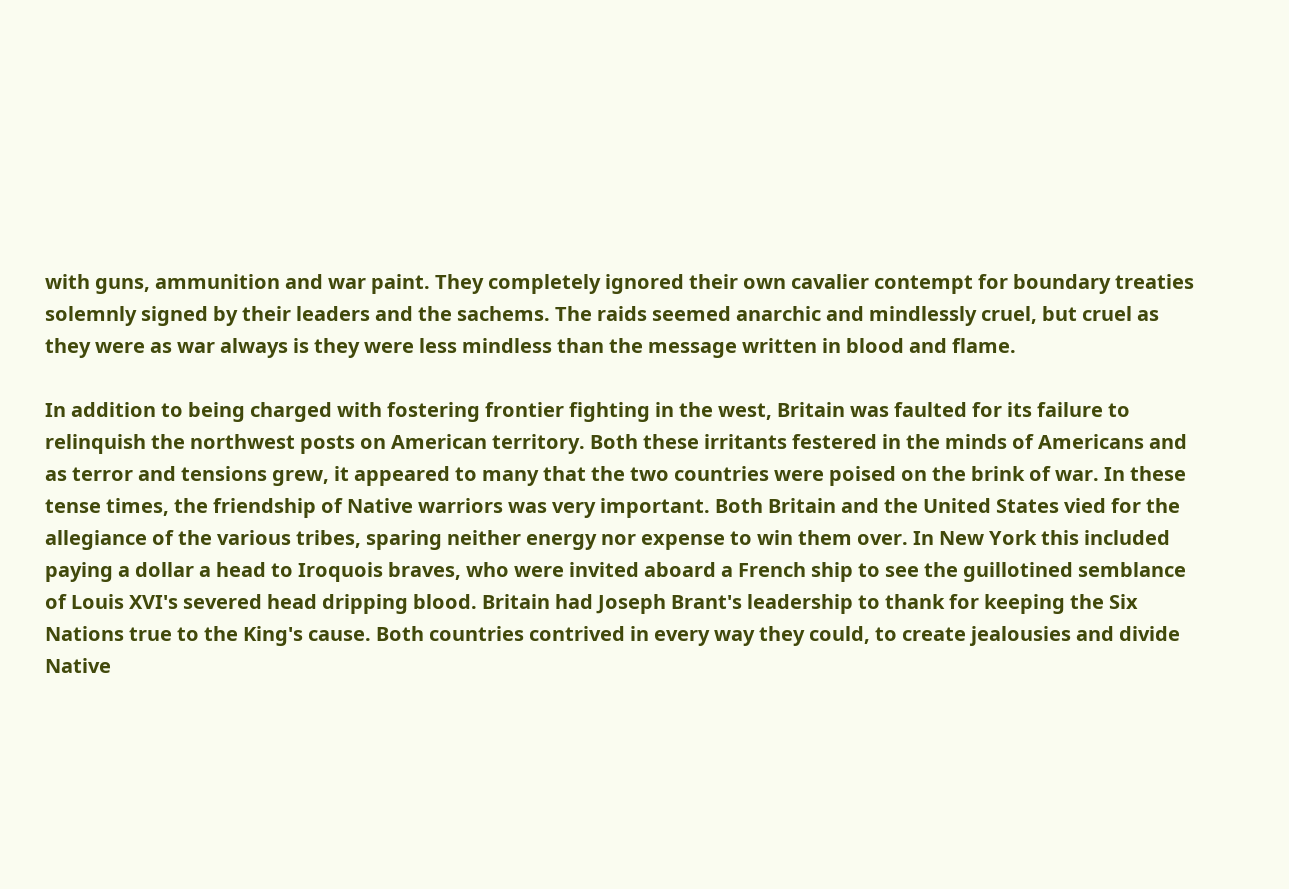with guns, ammunition and war paint. They completely ignored their own cavalier contempt for boundary treaties solemnly signed by their leaders and the sachems. The raids seemed anarchic and mindlessly cruel, but cruel as they were as war always is they were less mindless than the message written in blood and flame.

In addition to being charged with fostering frontier fighting in the west, Britain was faulted for its failure to relinquish the northwest posts on American territory. Both these irritants festered in the minds of Americans and as terror and tensions grew, it appeared to many that the two countries were poised on the brink of war. In these tense times, the friendship of Native warriors was very important. Both Britain and the United States vied for the allegiance of the various tribes, sparing neither energy nor expense to win them over. In New York this included paying a dollar a head to Iroquois braves, who were invited aboard a French ship to see the guillotined semblance of Louis XVI's severed head dripping blood. Britain had Joseph Brant's leadership to thank for keeping the Six Nations true to the King's cause. Both countries contrived in every way they could, to create jealousies and divide Native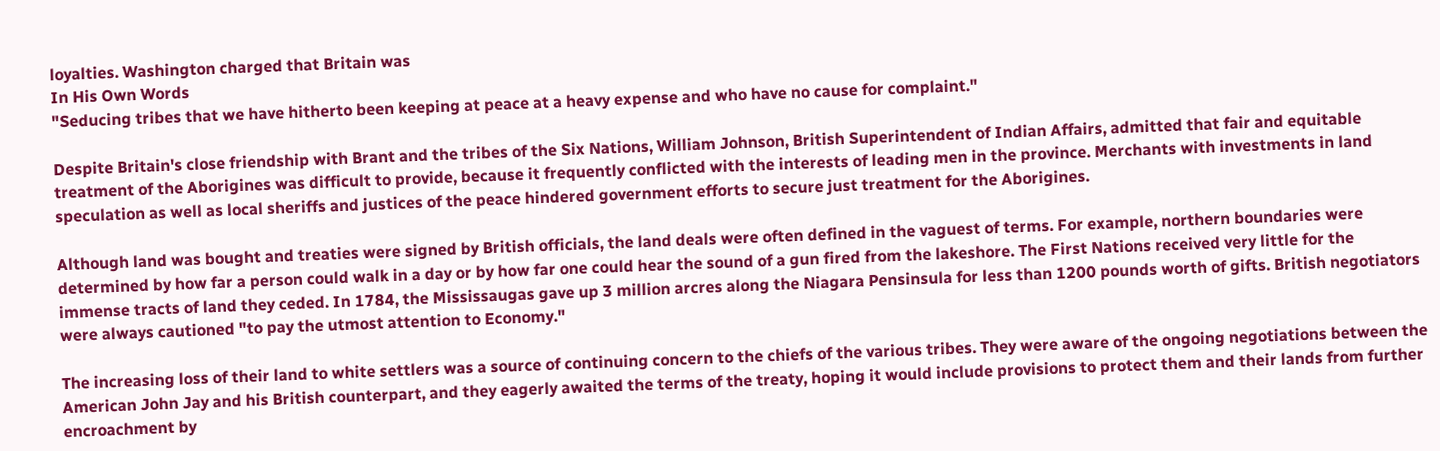loyalties. Washington charged that Britain was
In His Own Words
"Seducing tribes that we have hitherto been keeping at peace at a heavy expense and who have no cause for complaint."

Despite Britain's close friendship with Brant and the tribes of the Six Nations, William Johnson, British Superintendent of Indian Affairs, admitted that fair and equitable treatment of the Aborigines was difficult to provide, because it frequently conflicted with the interests of leading men in the province. Merchants with investments in land speculation as well as local sheriffs and justices of the peace hindered government efforts to secure just treatment for the Aborigines.

Although land was bought and treaties were signed by British officials, the land deals were often defined in the vaguest of terms. For example, northern boundaries were determined by how far a person could walk in a day or by how far one could hear the sound of a gun fired from the lakeshore. The First Nations received very little for the immense tracts of land they ceded. In 1784, the Mississaugas gave up 3 million arcres along the Niagara Pensinsula for less than 1200 pounds worth of gifts. British negotiators were always cautioned "to pay the utmost attention to Economy."

The increasing loss of their land to white settlers was a source of continuing concern to the chiefs of the various tribes. They were aware of the ongoing negotiations between the American John Jay and his British counterpart, and they eagerly awaited the terms of the treaty, hoping it would include provisions to protect them and their lands from further encroachment by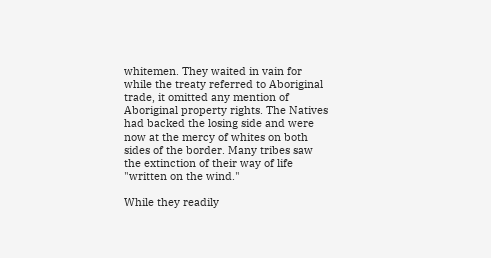whitemen. They waited in vain for while the treaty referred to Aboriginal trade, it omitted any mention of Aboriginal property rights. The Natives had backed the losing side and were now at the mercy of whites on both sides of the border. Many tribes saw the extinction of their way of life "written on the wind."

While they readily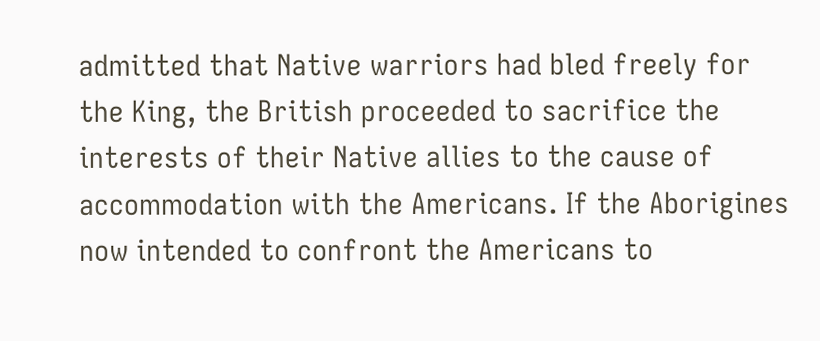admitted that Native warriors had bled freely for the King, the British proceeded to sacrifice the interests of their Native allies to the cause of accommodation with the Americans. If the Aborigines now intended to confront the Americans to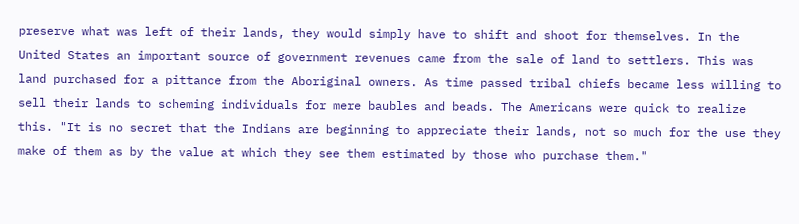preserve what was left of their lands, they would simply have to shift and shoot for themselves. In the United States an important source of government revenues came from the sale of land to settlers. This was land purchased for a pittance from the Aboriginal owners. As time passed tribal chiefs became less willing to sell their lands to scheming individuals for mere baubles and beads. The Americans were quick to realize this. "It is no secret that the Indians are beginning to appreciate their lands, not so much for the use they make of them as by the value at which they see them estimated by those who purchase them."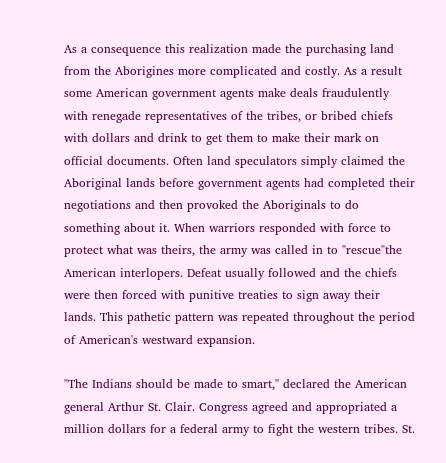As a consequence this realization made the purchasing land from the Aborigines more complicated and costly. As a result some American government agents make deals fraudulently with renegade representatives of the tribes, or bribed chiefs with dollars and drink to get them to make their mark on official documents. Often land speculators simply claimed the Aboriginal lands before government agents had completed their negotiations and then provoked the Aboriginals to do something about it. When warriors responded with force to protect what was theirs, the army was called in to "rescue"the American interlopers. Defeat usually followed and the chiefs were then forced with punitive treaties to sign away their lands. This pathetic pattern was repeated throughout the period of American's westward expansion.

"The Indians should be made to smart," declared the American general Arthur St. Clair. Congress agreed and appropriated a million dollars for a federal army to fight the western tribes. St.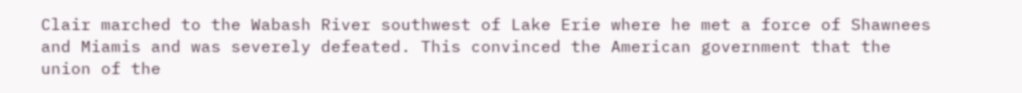Clair marched to the Wabash River southwest of Lake Erie where he met a force of Shawnees and Miamis and was severely defeated. This convinced the American government that the union of the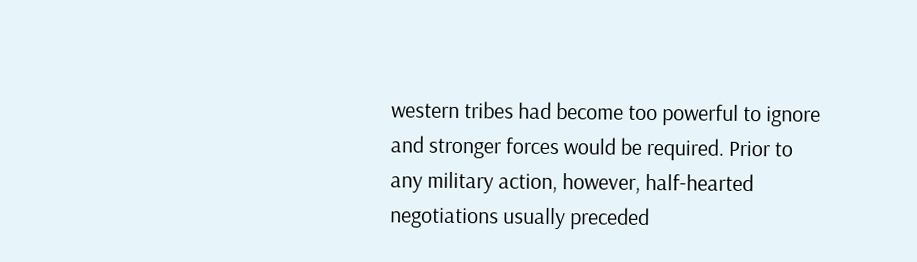western tribes had become too powerful to ignore and stronger forces would be required. Prior to any military action, however, half-hearted negotiations usually preceded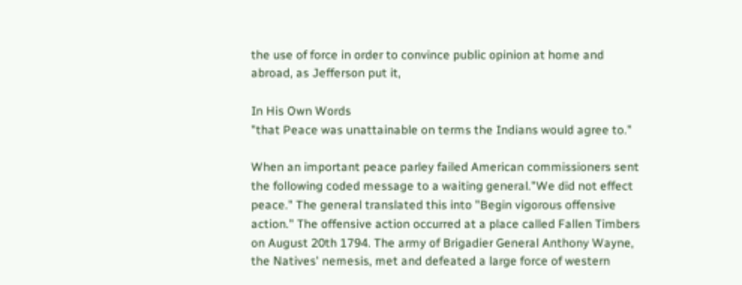the use of force in order to convince public opinion at home and abroad, as Jefferson put it,

In His Own Words
"that Peace was unattainable on terms the Indians would agree to."

When an important peace parley failed American commissioners sent the following coded message to a waiting general."We did not effect peace." The general translated this into "Begin vigorous offensive action." The offensive action occurred at a place called Fallen Timbers on August 20th 1794. The army of Brigadier General Anthony Wayne, the Natives' nemesis, met and defeated a large force of western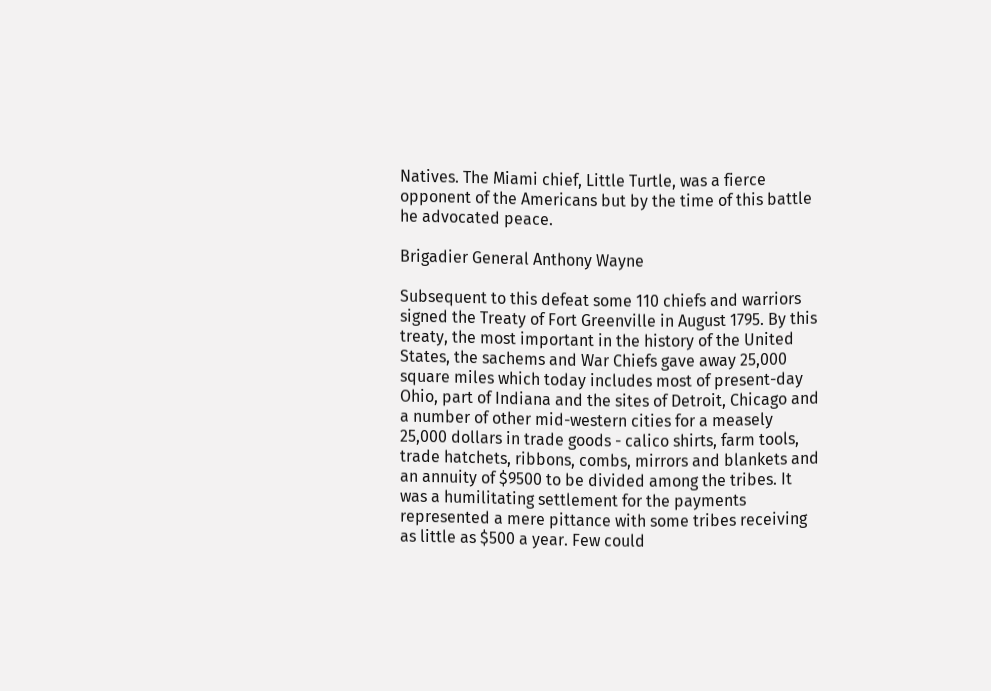Natives. The Miami chief, Little Turtle, was a fierce opponent of the Americans but by the time of this battle he advocated peace.

Brigadier General Anthony Wayne

Subsequent to this defeat some 110 chiefs and warriors signed the Treaty of Fort Greenville in August 1795. By this treaty, the most important in the history of the United States, the sachems and War Chiefs gave away 25,000 square miles which today includes most of present-day Ohio, part of Indiana and the sites of Detroit, Chicago and a number of other mid-western cities for a measely 25,000 dollars in trade goods - calico shirts, farm tools, trade hatchets, ribbons, combs, mirrors and blankets and an annuity of $9500 to be divided among the tribes. It was a humilitating settlement for the payments represented a mere pittance with some tribes receiving as little as $500 a year. Few could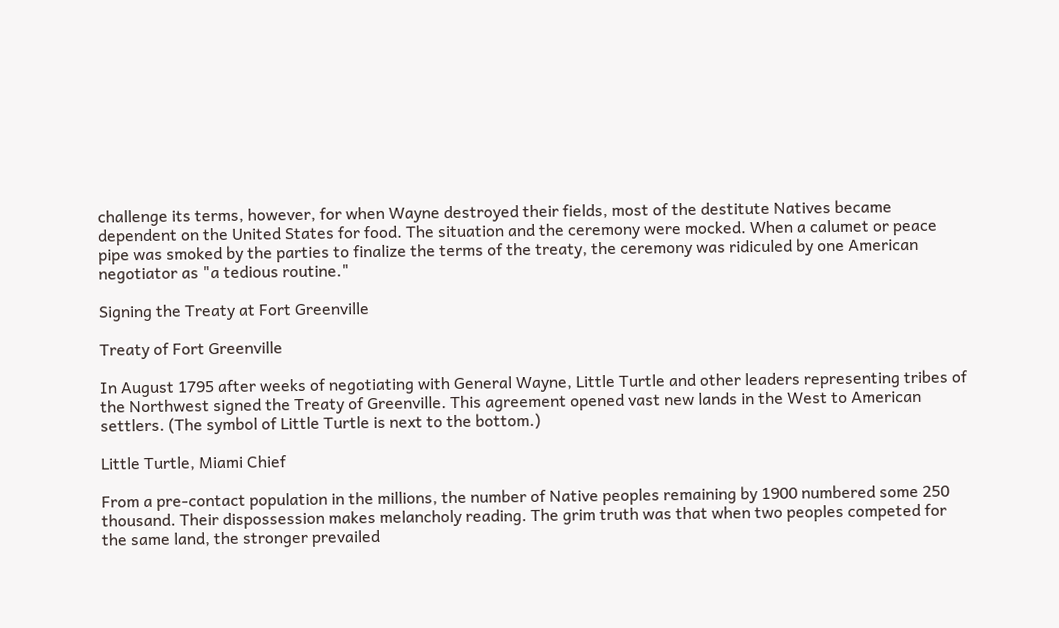challenge its terms, however, for when Wayne destroyed their fields, most of the destitute Natives became dependent on the United States for food. The situation and the ceremony were mocked. When a calumet or peace pipe was smoked by the parties to finalize the terms of the treaty, the ceremony was ridiculed by one American negotiator as "a tedious routine."

Signing the Treaty at Fort Greenville

Treaty of Fort Greenville

In August 1795 after weeks of negotiating with General Wayne, Little Turtle and other leaders representing tribes of the Northwest signed the Treaty of Greenville. This agreement opened vast new lands in the West to American settlers. (The symbol of Little Turtle is next to the bottom.)

Little Turtle, Miami Chief

From a pre-contact population in the millions, the number of Native peoples remaining by 1900 numbered some 250 thousand. Their dispossession makes melancholy reading. The grim truth was that when two peoples competed for the same land, the stronger prevailed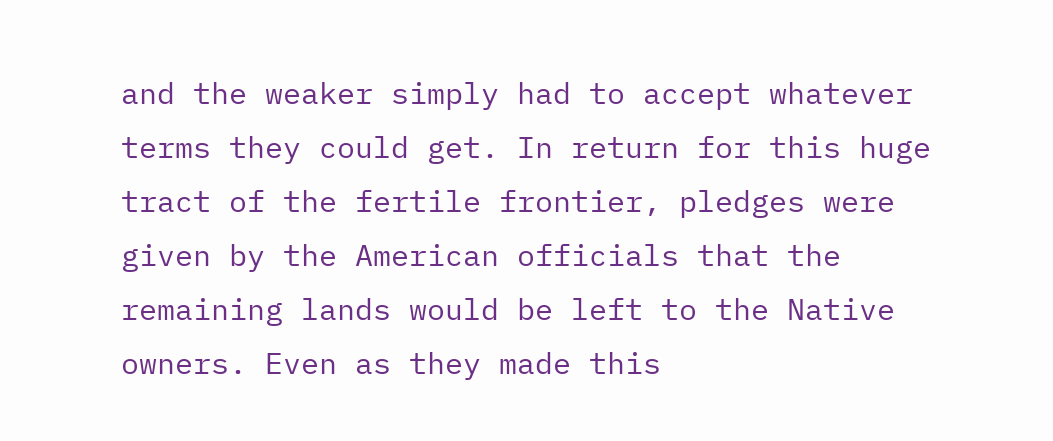and the weaker simply had to accept whatever terms they could get. In return for this huge tract of the fertile frontier, pledges were given by the American officials that the remaining lands would be left to the Native owners. Even as they made this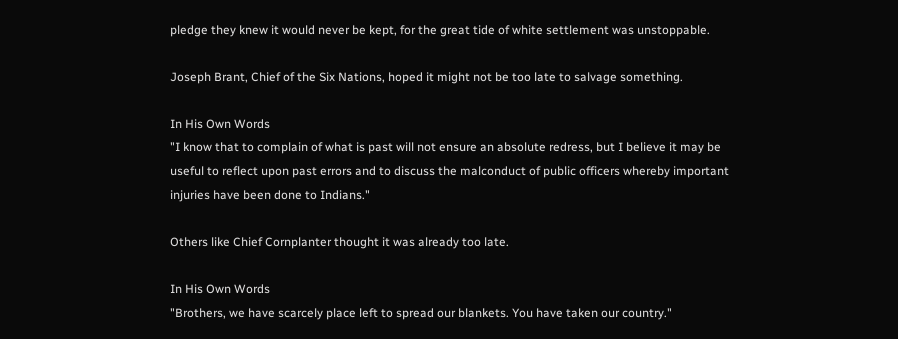pledge they knew it would never be kept, for the great tide of white settlement was unstoppable.

Joseph Brant, Chief of the Six Nations, hoped it might not be too late to salvage something.

In His Own Words
"I know that to complain of what is past will not ensure an absolute redress, but I believe it may be useful to reflect upon past errors and to discuss the malconduct of public officers whereby important injuries have been done to Indians."

Others like Chief Cornplanter thought it was already too late.

In His Own Words
"Brothers, we have scarcely place left to spread our blankets. You have taken our country."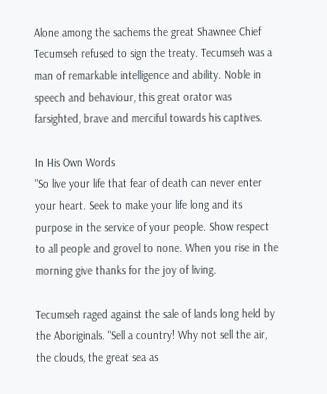Alone among the sachems the great Shawnee Chief Tecumseh refused to sign the treaty. Tecumseh was a man of remarkable intelligence and ability. Noble in speech and behaviour, this great orator was farsighted, brave and merciful towards his captives.

In His Own Words
"So live your life that fear of death can never enter your heart. Seek to make your life long and its purpose in the service of your people. Show respect to all people and grovel to none. When you rise in the morning give thanks for the joy of living.

Tecumseh raged against the sale of lands long held by the Aboriginals. "Sell a country! Why not sell the air, the clouds, the great sea as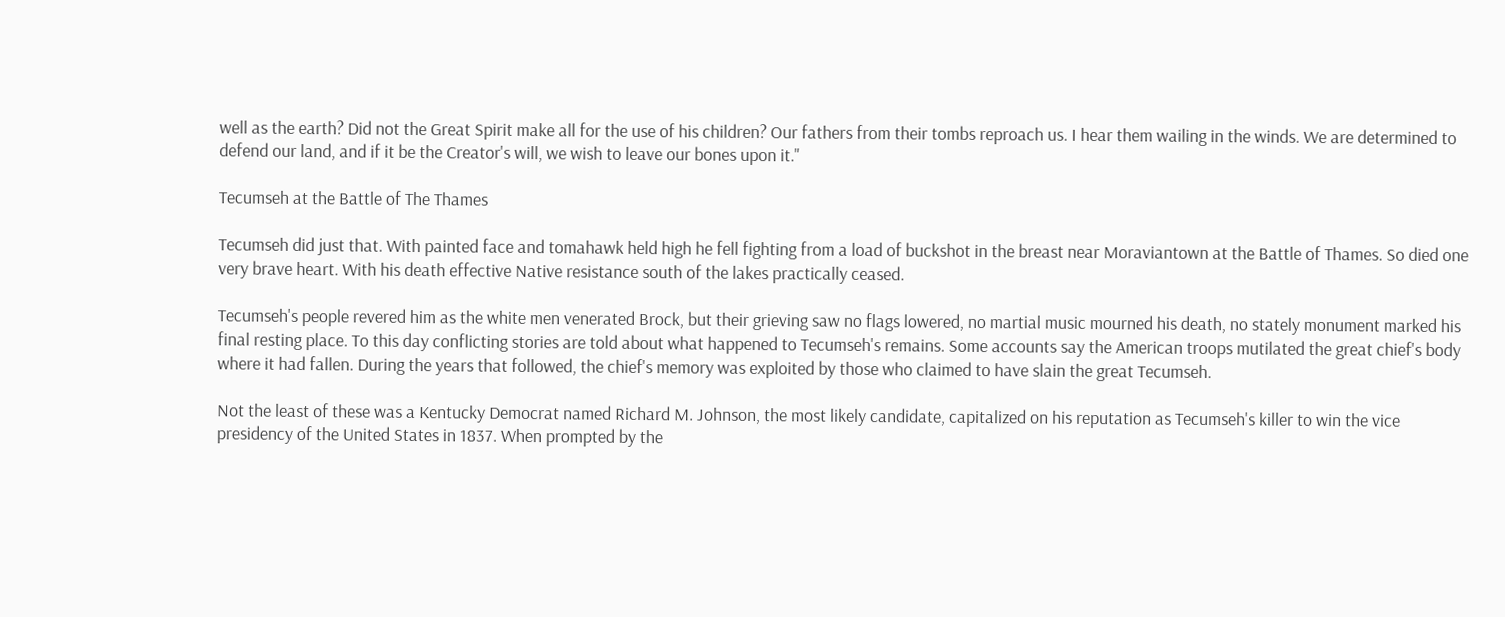well as the earth? Did not the Great Spirit make all for the use of his children? Our fathers from their tombs reproach us. I hear them wailing in the winds. We are determined to defend our land, and if it be the Creator's will, we wish to leave our bones upon it."

Tecumseh at the Battle of The Thames

Tecumseh did just that. With painted face and tomahawk held high he fell fighting from a load of buckshot in the breast near Moraviantown at the Battle of Thames. So died one very brave heart. With his death effective Native resistance south of the lakes practically ceased.

Tecumseh's people revered him as the white men venerated Brock, but their grieving saw no flags lowered, no martial music mourned his death, no stately monument marked his final resting place. To this day conflicting stories are told about what happened to Tecumseh's remains. Some accounts say the American troops mutilated the great chief's body where it had fallen. During the years that followed, the chief's memory was exploited by those who claimed to have slain the great Tecumseh.

Not the least of these was a Kentucky Democrat named Richard M. Johnson, the most likely candidate, capitalized on his reputation as Tecumseh's killer to win the vice presidency of the United States in 1837. When prompted by the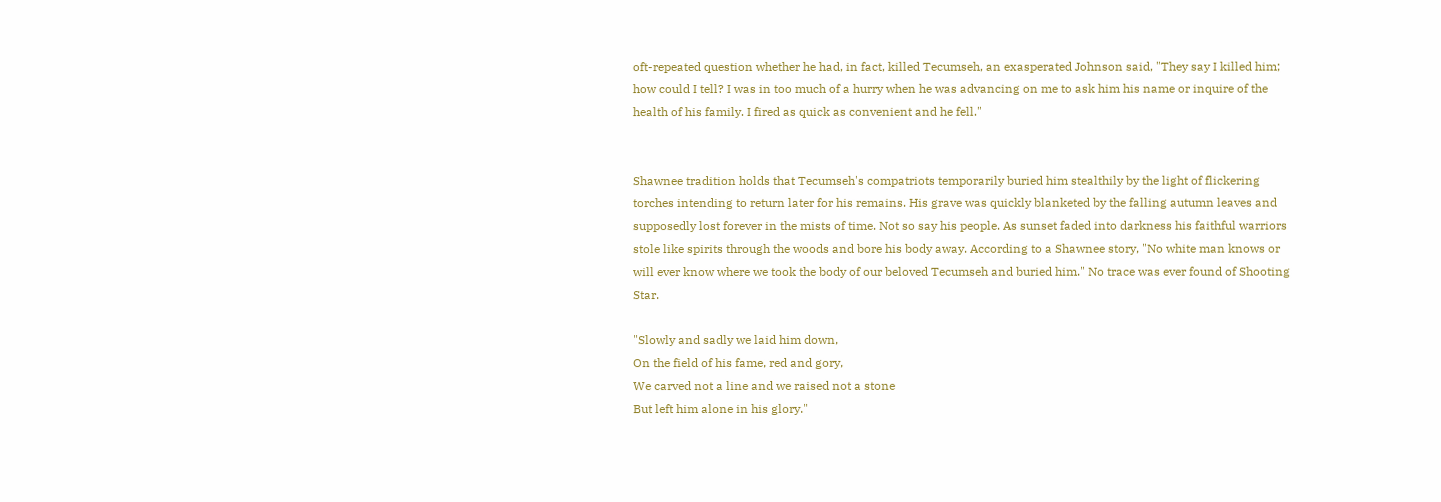oft-repeated question whether he had, in fact, killed Tecumseh, an exasperated Johnson said, "They say I killed him; how could I tell? I was in too much of a hurry when he was advancing on me to ask him his name or inquire of the health of his family. I fired as quick as convenient and he fell."


Shawnee tradition holds that Tecumseh's compatriots temporarily buried him stealthily by the light of flickering torches intending to return later for his remains. His grave was quickly blanketed by the falling autumn leaves and supposedly lost forever in the mists of time. Not so say his people. As sunset faded into darkness his faithful warriors stole like spirits through the woods and bore his body away. According to a Shawnee story, "No white man knows or will ever know where we took the body of our beloved Tecumseh and buried him." No trace was ever found of Shooting Star.

"Slowly and sadly we laid him down,
On the field of his fame, red and gory,
We carved not a line and we raised not a stone
But left him alone in his glory."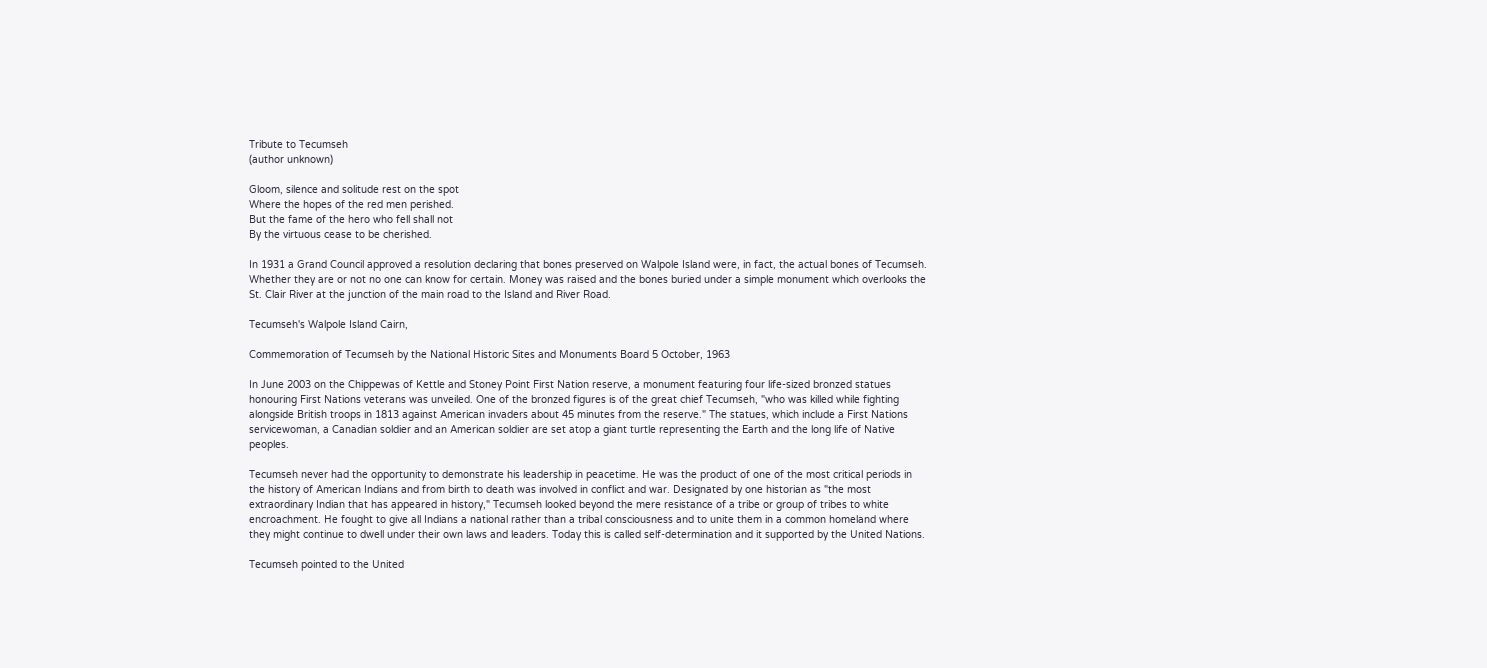Tribute to Tecumseh
(author unknown)

Gloom, silence and solitude rest on the spot
Where the hopes of the red men perished.
But the fame of the hero who fell shall not
By the virtuous cease to be cherished.

In 1931 a Grand Council approved a resolution declaring that bones preserved on Walpole Island were, in fact, the actual bones of Tecumseh. Whether they are or not no one can know for certain. Money was raised and the bones buried under a simple monument which overlooks the St. Clair River at the junction of the main road to the Island and River Road.

Tecumseh's Walpole Island Cairn,

Commemoration of Tecumseh by the National Historic Sites and Monuments Board 5 October, 1963

In June 2003 on the Chippewas of Kettle and Stoney Point First Nation reserve, a monument featuring four life-sized bronzed statues honouring First Nations veterans was unveiled. One of the bronzed figures is of the great chief Tecumseh, "who was killed while fighting alongside British troops in 1813 against American invaders about 45 minutes from the reserve." The statues, which include a First Nations servicewoman, a Canadian soldier and an American soldier are set atop a giant turtle representing the Earth and the long life of Native peoples.

Tecumseh never had the opportunity to demonstrate his leadership in peacetime. He was the product of one of the most critical periods in the history of American Indians and from birth to death was involved in conflict and war. Designated by one historian as "the most extraordinary Indian that has appeared in history," Tecumseh looked beyond the mere resistance of a tribe or group of tribes to white encroachment. He fought to give all Indians a national rather than a tribal consciousness and to unite them in a common homeland where they might continue to dwell under their own laws and leaders. Today this is called self-determination and it supported by the United Nations.

Tecumseh pointed to the United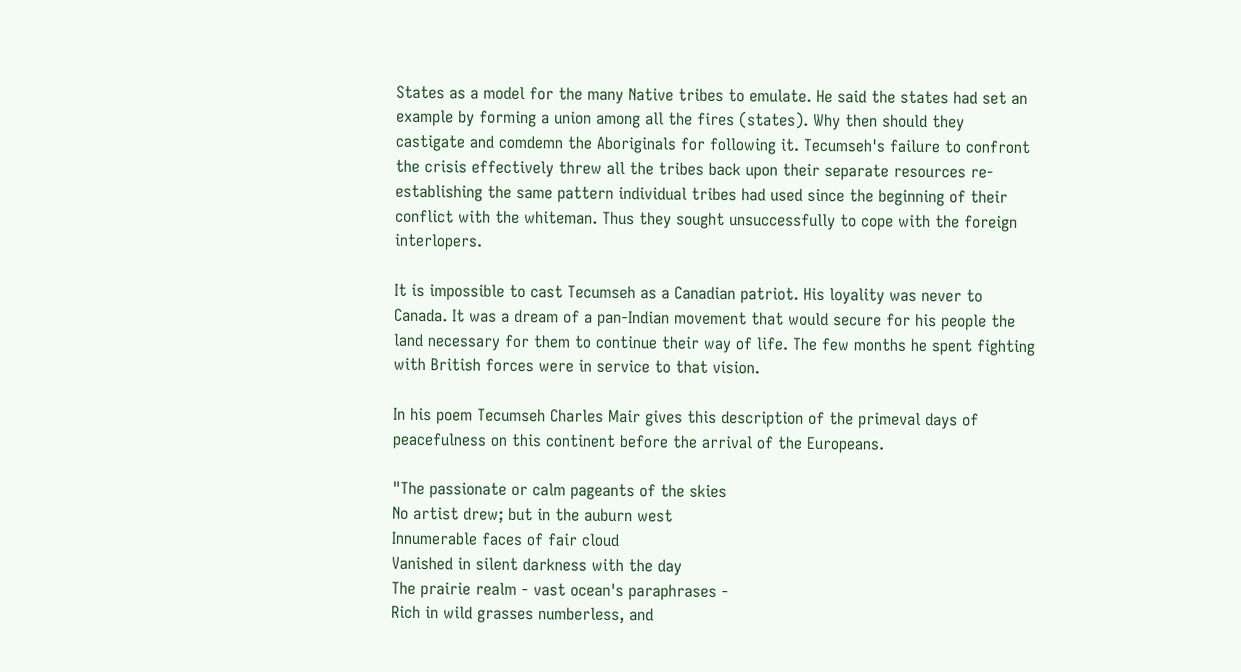States as a model for the many Native tribes to emulate. He said the states had set an example by forming a union among all the fires (states). Why then should they castigate and comdemn the Aboriginals for following it. Tecumseh's failure to confront the crisis effectively threw all the tribes back upon their separate resources re-establishing the same pattern individual tribes had used since the beginning of their conflict with the whiteman. Thus they sought unsuccessfully to cope with the foreign interlopers.

It is impossible to cast Tecumseh as a Canadian patriot. His loyality was never to Canada. It was a dream of a pan-Indian movement that would secure for his people the land necessary for them to continue their way of life. The few months he spent fighting with British forces were in service to that vision.

In his poem Tecumseh Charles Mair gives this description of the primeval days of peacefulness on this continent before the arrival of the Europeans.

"The passionate or calm pageants of the skies
No artist drew; but in the auburn west
Innumerable faces of fair cloud
Vanished in silent darkness with the day
The prairie realm - vast ocean's paraphrases -
Rich in wild grasses numberless, and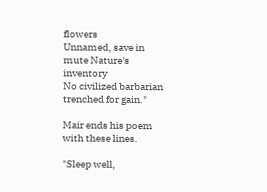flowers
Unnamed, save in mute Nature's inventory
No civilized barbarian trenched for gain."

Mair ends his poem with these lines.

"Sleep well,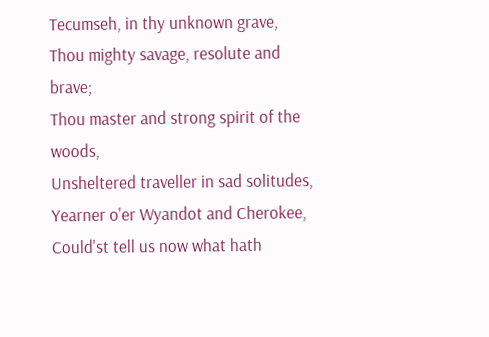Tecumseh, in thy unknown grave,
Thou mighty savage, resolute and brave;
Thou master and strong spirit of the woods,
Unsheltered traveller in sad solitudes,
Yearner o'er Wyandot and Cherokee,
Could'st tell us now what hath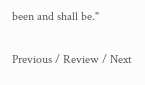been and shall be."

Previous / Review / Next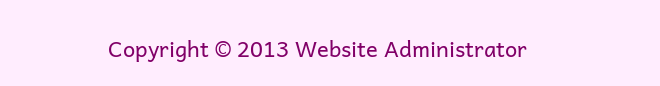Copyright © 2013 Website Administrator